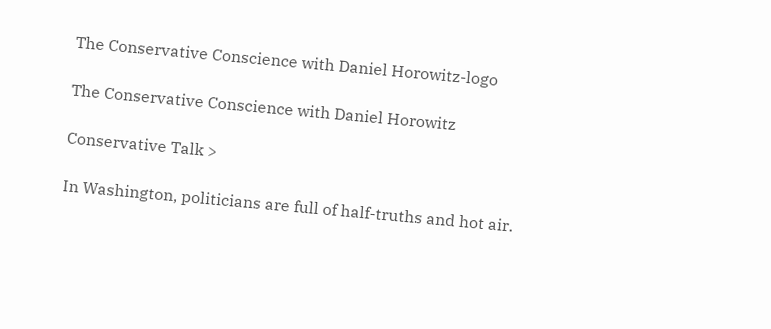The Conservative Conscience with Daniel Horowitz-logo

The Conservative Conscience with Daniel Horowitz

Conservative Talk >

In Washington, politicians are full of half-truths and hot air.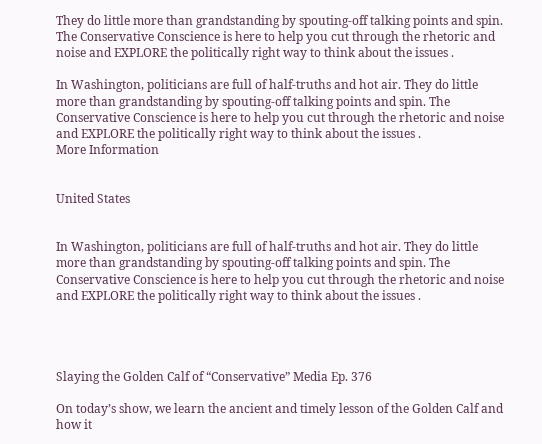They do little more than grandstanding by spouting-off talking points and spin. The Conservative Conscience is here to help you cut through the rhetoric and noise and EXPLORE the politically right way to think about the issues .

In Washington, politicians are full of half-truths and hot air. They do little more than grandstanding by spouting-off talking points and spin. The Conservative Conscience is here to help you cut through the rhetoric and noise and EXPLORE the politically right way to think about the issues .
More Information


United States


In Washington, politicians are full of half-truths and hot air. They do little more than grandstanding by spouting-off talking points and spin. The Conservative Conscience is here to help you cut through the rhetoric and noise and EXPLORE the politically right way to think about the issues .




Slaying the Golden Calf of “Conservative” Media Ep. 376

On today’s show, we learn the ancient and timely lesson of the Golden Calf and how it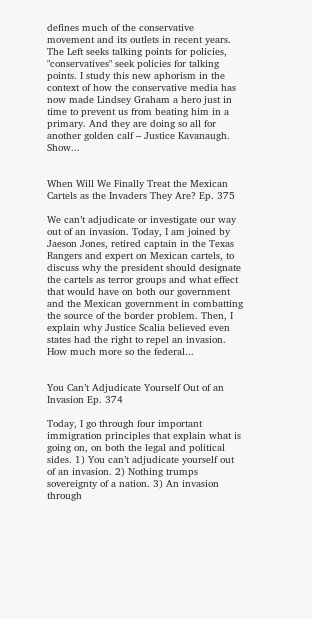defines much of the conservative movement and its outlets in recent years. The Left seeks talking points for policies, "conservatives" seek policies for talking points. I study this new aphorism in the context of how the conservative media has now made Lindsey Graham a hero just in time to prevent us from beating him in a primary. And they are doing so all for another golden calf – Justice Kavanaugh. Show...


When Will We Finally Treat the Mexican Cartels as the Invaders They Are? Ep. 375

We can’t adjudicate or investigate our way out of an invasion. Today, I am joined by Jaeson Jones, retired captain in the Texas Rangers and expert on Mexican cartels, to discuss why the president should designate the cartels as terror groups and what effect that would have on both our government and the Mexican government in combatting the source of the border problem. Then, I explain why Justice Scalia believed even states had the right to repel an invasion. How much more so the federal...


You Can’t Adjudicate Yourself Out of an Invasion Ep. 374

Today, I go through four important immigration principles that explain what is going on, on both the legal and political sides. 1) You can’t adjudicate yourself out of an invasion. 2) Nothing trumps sovereignty of a nation. 3) An invasion through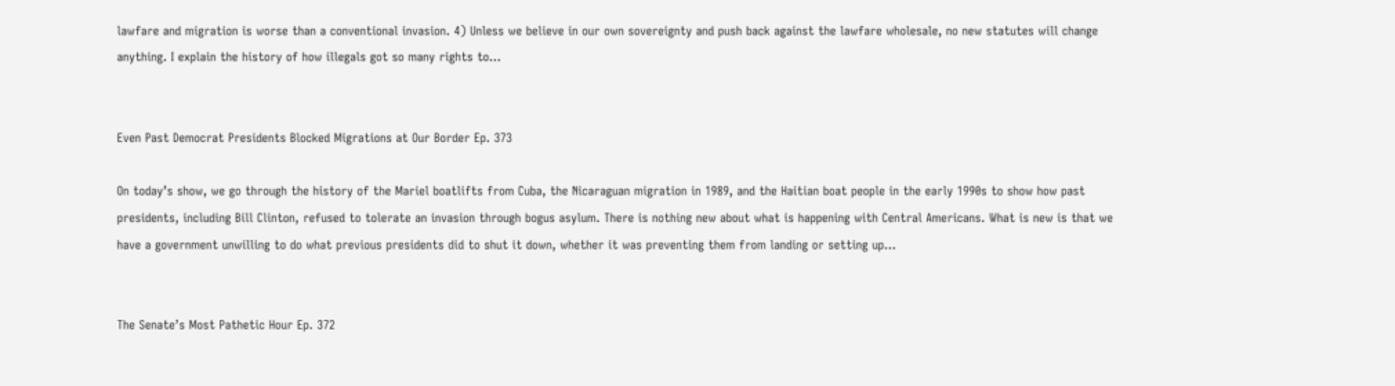lawfare and migration is worse than a conventional invasion. 4) Unless we believe in our own sovereignty and push back against the lawfare wholesale, no new statutes will change anything. I explain the history of how illegals got so many rights to...


Even Past Democrat Presidents Blocked Migrations at Our Border Ep. 373

On today’s show, we go through the history of the Mariel boatlifts from Cuba, the Nicaraguan migration in 1989, and the Haitian boat people in the early 1990s to show how past presidents, including Bill Clinton, refused to tolerate an invasion through bogus asylum. There is nothing new about what is happening with Central Americans. What is new is that we have a government unwilling to do what previous presidents did to shut it down, whether it was preventing them from landing or setting up...


The Senate’s Most Pathetic Hour Ep. 372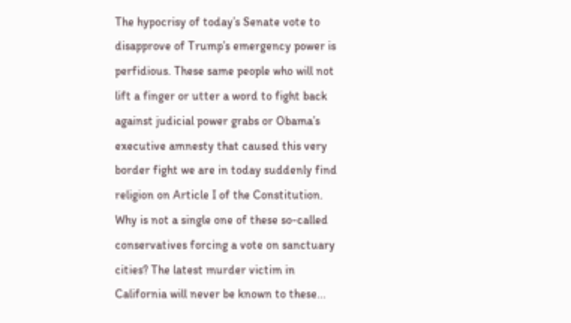The hypocrisy of today’s Senate vote to disapprove of Trump’s emergency power is perfidious. These same people who will not lift a finger or utter a word to fight back against judicial power grabs or Obama’s executive amnesty that caused this very border fight we are in today suddenly find religion on Article I of the Constitution. Why is not a single one of these so-called conservatives forcing a vote on sanctuary cities? The latest murder victim in California will never be known to these...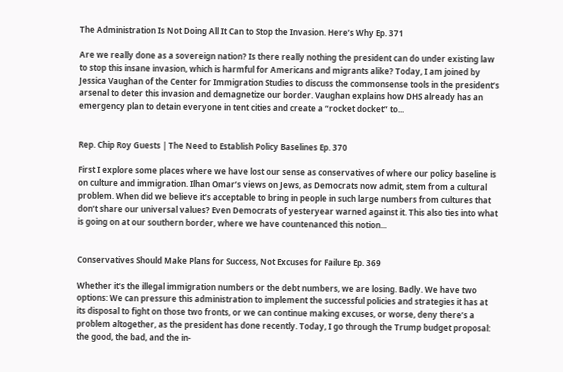The Administration Is Not Doing All It Can to Stop the Invasion. Here’s Why Ep. 371

Are we really done as a sovereign nation? Is there really nothing the president can do under existing law to stop this insane invasion, which is harmful for Americans and migrants alike? Today, I am joined by Jessica Vaughan of the Center for Immigration Studies to discuss the commonsense tools in the president’s arsenal to deter this invasion and demagnetize our border. Vaughan explains how DHS already has an emergency plan to detain everyone in tent cities and create a “rocket docket” to...


Rep. Chip Roy Guests | The Need to Establish Policy Baselines Ep. 370

First I explore some places where we have lost our sense as conservatives of where our policy baseline is on culture and immigration. Ilhan Omar’s views on Jews, as Democrats now admit, stem from a cultural problem. When did we believe it’s acceptable to bring in people in such large numbers from cultures that don’t share our universal values? Even Democrats of yesteryear warned against it. This also ties into what is going on at our southern border, where we have countenanced this notion...


Conservatives Should Make Plans for Success, Not Excuses for Failure Ep. 369

Whether it’s the illegal immigration numbers or the debt numbers, we are losing. Badly. We have two options: We can pressure this administration to implement the successful policies and strategies it has at its disposal to fight on those two fronts, or we can continue making excuses, or worse, deny there’s a problem altogether, as the president has done recently. Today, I go through the Trump budget proposal: the good, the bad, and the in-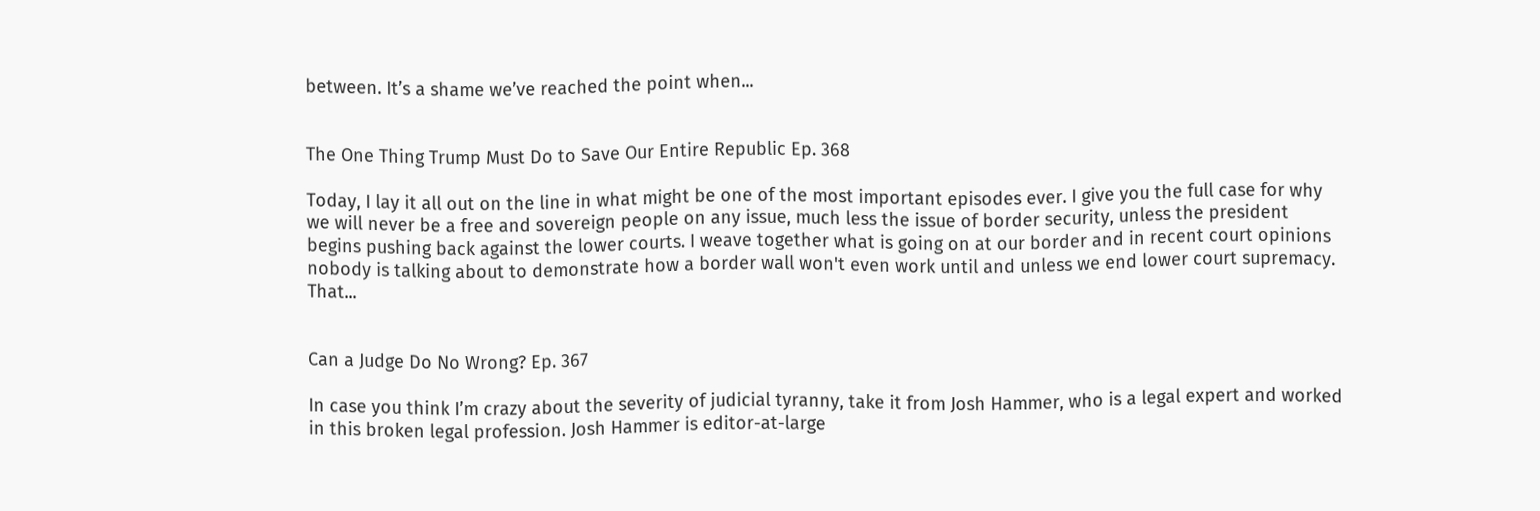between. It’s a shame we’ve reached the point when...


The One Thing Trump Must Do to Save Our Entire Republic Ep. 368

Today, I lay it all out on the line in what might be one of the most important episodes ever. I give you the full case for why we will never be a free and sovereign people on any issue, much less the issue of border security, unless the president begins pushing back against the lower courts. I weave together what is going on at our border and in recent court opinions nobody is talking about to demonstrate how a border wall won't even work until and unless we end lower court supremacy. That...


Can a Judge Do No Wrong? Ep. 367

In case you think I’m crazy about the severity of judicial tyranny, take it from Josh Hammer, who is a legal expert and worked in this broken legal profession. Josh Hammer is editor-at-large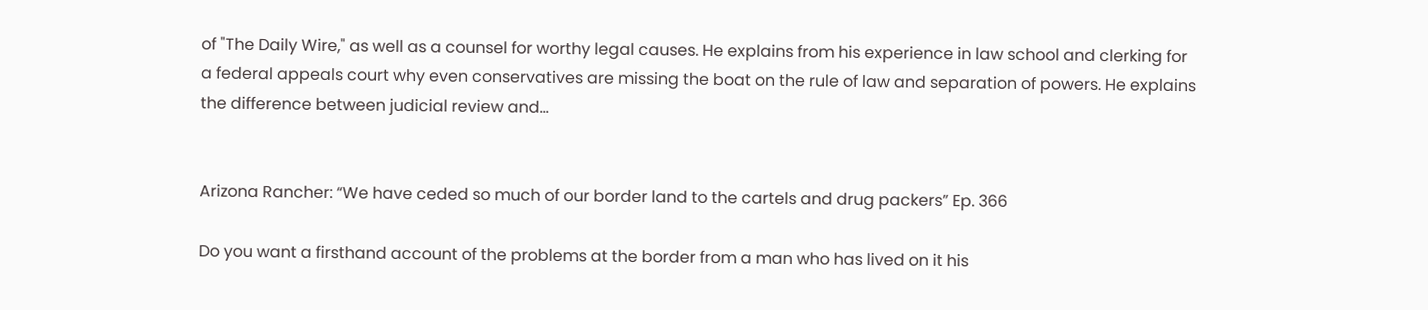of "The Daily Wire," as well as a counsel for worthy legal causes. He explains from his experience in law school and clerking for a federal appeals court why even conservatives are missing the boat on the rule of law and separation of powers. He explains the difference between judicial review and...


Arizona Rancher: “We have ceded so much of our border land to the cartels and drug packers” Ep. 366

Do you want a firsthand account of the problems at the border from a man who has lived on it his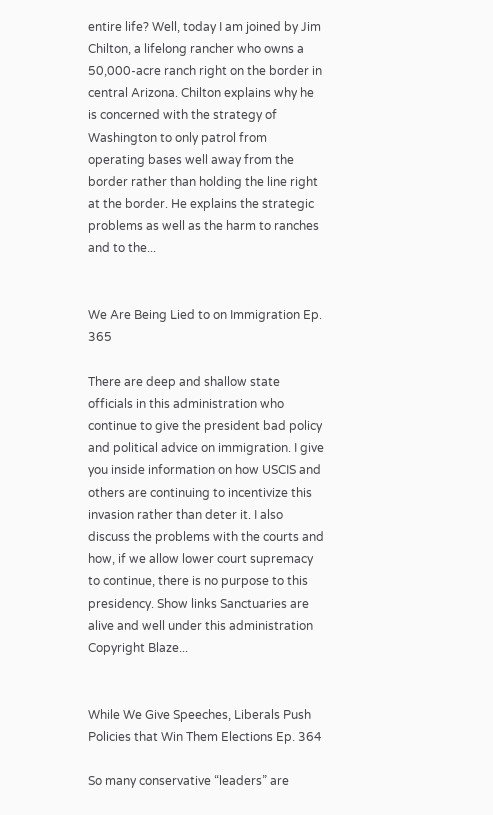entire life? Well, today I am joined by Jim Chilton, a lifelong rancher who owns a 50,000-acre ranch right on the border in central Arizona. Chilton explains why he is concerned with the strategy of Washington to only patrol from operating bases well away from the border rather than holding the line right at the border. He explains the strategic problems as well as the harm to ranches and to the...


We Are Being Lied to on Immigration Ep. 365

There are deep and shallow state officials in this administration who continue to give the president bad policy and political advice on immigration. I give you inside information on how USCIS and others are continuing to incentivize this invasion rather than deter it. I also discuss the problems with the courts and how, if we allow lower court supremacy to continue, there is no purpose to this presidency. Show links Sanctuaries are alive and well under this administration Copyright Blaze...


While We Give Speeches, Liberals Push Policies that Win Them Elections Ep. 364

So many conservative “leaders” are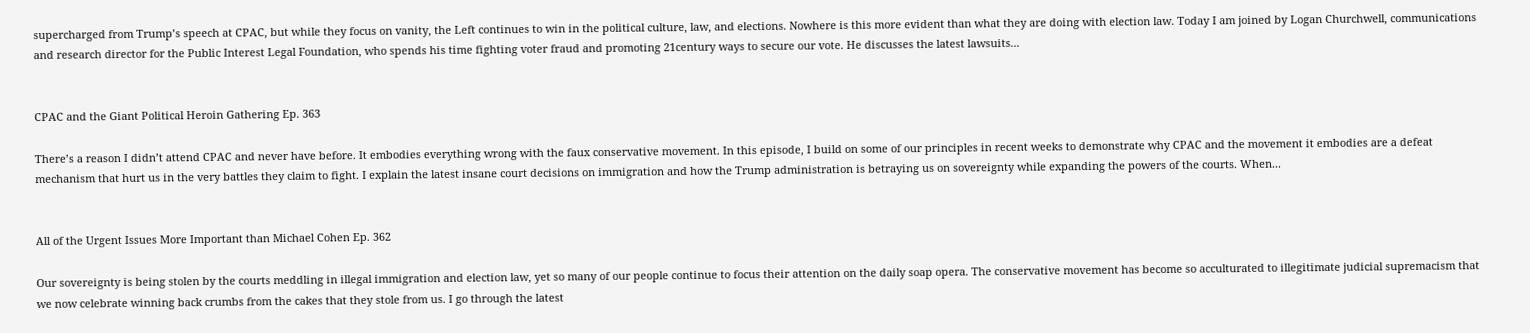supercharged from Trump’s speech at CPAC, but while they focus on vanity, the Left continues to win in the political culture, law, and elections. Nowhere is this more evident than what they are doing with election law. Today I am joined by Logan Churchwell, communications and research director for the Public Interest Legal Foundation, who spends his time fighting voter fraud and promoting 21century ways to secure our vote. He discusses the latest lawsuits...


CPAC and the Giant Political Heroin Gathering Ep. 363

There’s a reason I didn’t attend CPAC and never have before. It embodies everything wrong with the faux conservative movement. In this episode, I build on some of our principles in recent weeks to demonstrate why CPAC and the movement it embodies are a defeat mechanism that hurt us in the very battles they claim to fight. I explain the latest insane court decisions on immigration and how the Trump administration is betraying us on sovereignty while expanding the powers of the courts. When...


All of the Urgent Issues More Important than Michael Cohen Ep. 362

Our sovereignty is being stolen by the courts meddling in illegal immigration and election law, yet so many of our people continue to focus their attention on the daily soap opera. The conservative movement has become so acculturated to illegitimate judicial supremacism that we now celebrate winning back crumbs from the cakes that they stole from us. I go through the latest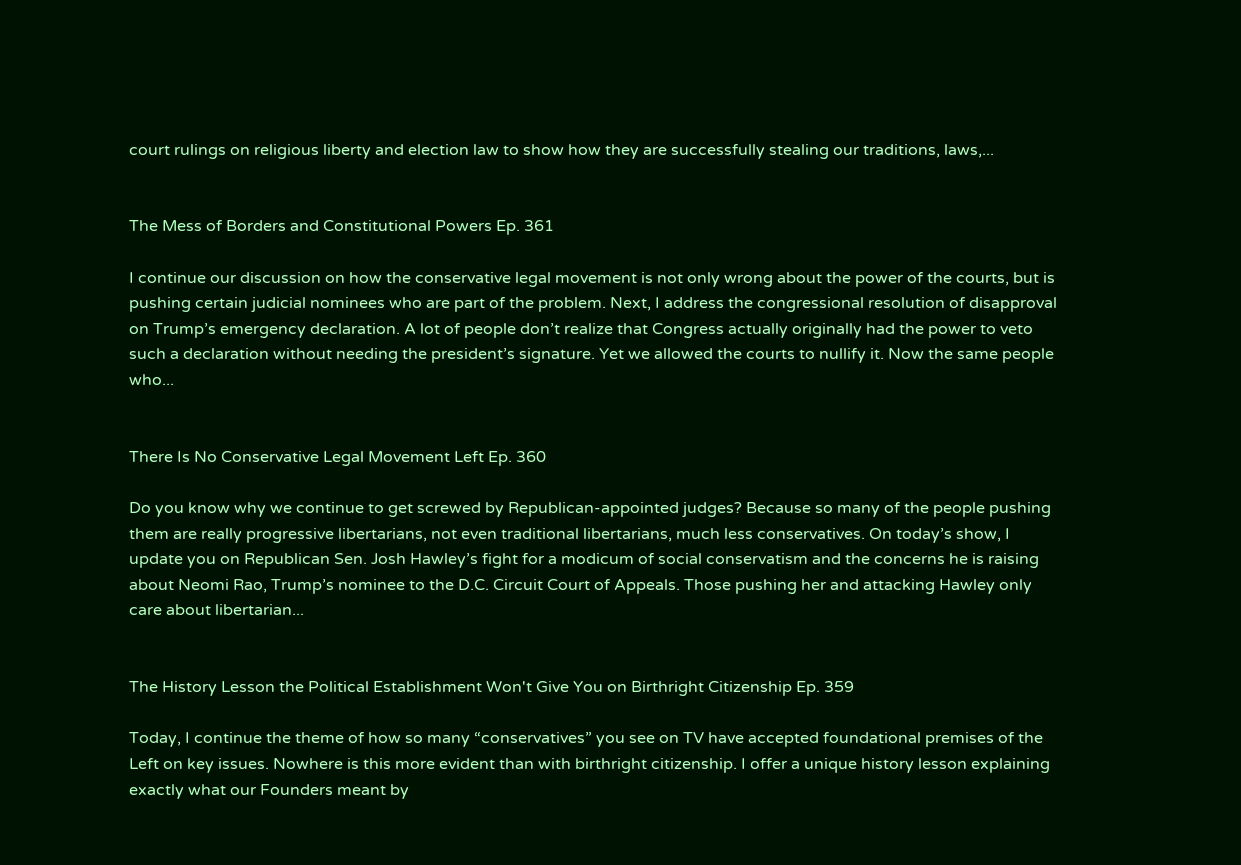court rulings on religious liberty and election law to show how they are successfully stealing our traditions, laws,...


The Mess of Borders and Constitutional Powers Ep. 361

I continue our discussion on how the conservative legal movement is not only wrong about the power of the courts, but is pushing certain judicial nominees who are part of the problem. Next, I address the congressional resolution of disapproval on Trump’s emergency declaration. A lot of people don’t realize that Congress actually originally had the power to veto such a declaration without needing the president’s signature. Yet we allowed the courts to nullify it. Now the same people who...


There Is No Conservative Legal Movement Left Ep. 360

Do you know why we continue to get screwed by Republican-appointed judges? Because so many of the people pushing them are really progressive libertarians, not even traditional libertarians, much less conservatives. On today’s show, I update you on Republican Sen. Josh Hawley’s fight for a modicum of social conservatism and the concerns he is raising about Neomi Rao, Trump’s nominee to the D.C. Circuit Court of Appeals. Those pushing her and attacking Hawley only care about libertarian...


The History Lesson the Political Establishment Won't Give You on Birthright Citizenship Ep. 359

Today, I continue the theme of how so many “conservatives” you see on TV have accepted foundational premises of the Left on key issues. Nowhere is this more evident than with birthright citizenship. I offer a unique history lesson explaining exactly what our Founders meant by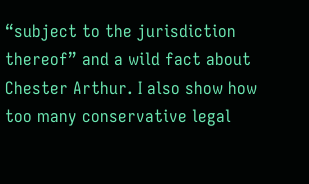“subject to the jurisdiction thereof” and a wild fact about Chester Arthur. I also show how too many conservative legal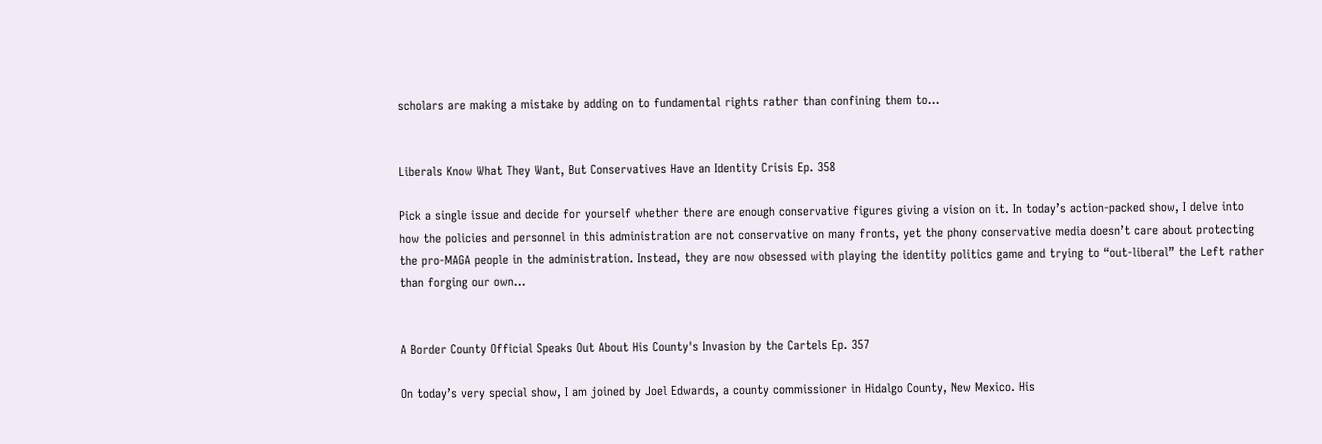scholars are making a mistake by adding on to fundamental rights rather than confining them to...


Liberals Know What They Want, But Conservatives Have an Identity Crisis Ep. 358

Pick a single issue and decide for yourself whether there are enough conservative figures giving a vision on it. In today’s action-packed show, I delve into how the policies and personnel in this administration are not conservative on many fronts, yet the phony conservative media doesn’t care about protecting the pro-MAGA people in the administration. Instead, they are now obsessed with playing the identity politics game and trying to “out-liberal” the Left rather than forging our own...


A Border County Official Speaks Out About His County's Invasion by the Cartels Ep. 357

On today’s very special show, I am joined by Joel Edwards, a county commissioner in Hidalgo County, New Mexico. His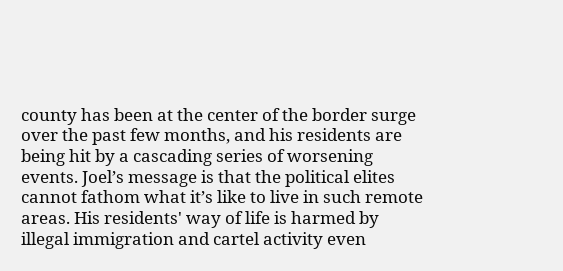county has been at the center of the border surge over the past few months, and his residents are being hit by a cascading series of worsening events. Joel’s message is that the political elites cannot fathom what it’s like to live in such remote areas. His residents' way of life is harmed by illegal immigration and cartel activity even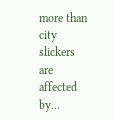more than city slickers are affected by...